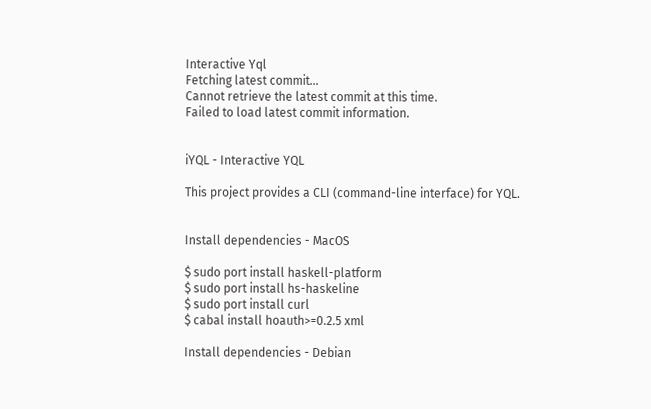Interactive Yql
Fetching latest commit…
Cannot retrieve the latest commit at this time.
Failed to load latest commit information.


iYQL - Interactive YQL

This project provides a CLI (command-line interface) for YQL.


Install dependencies - MacOS

$ sudo port install haskell-platform
$ sudo port install hs-haskeline
$ sudo port install curl
$ cabal install hoauth>=0.2.5 xml

Install dependencies - Debian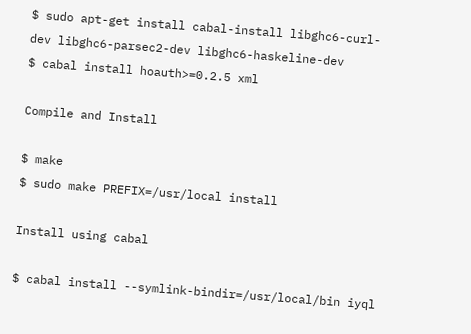$ sudo apt-get install cabal-install libghc6-curl-dev libghc6-parsec2-dev libghc6-haskeline-dev
$ cabal install hoauth>=0.2.5 xml

Compile and Install

$ make
$ sudo make PREFIX=/usr/local install

Install using cabal

$ cabal install --symlink-bindir=/usr/local/bin iyql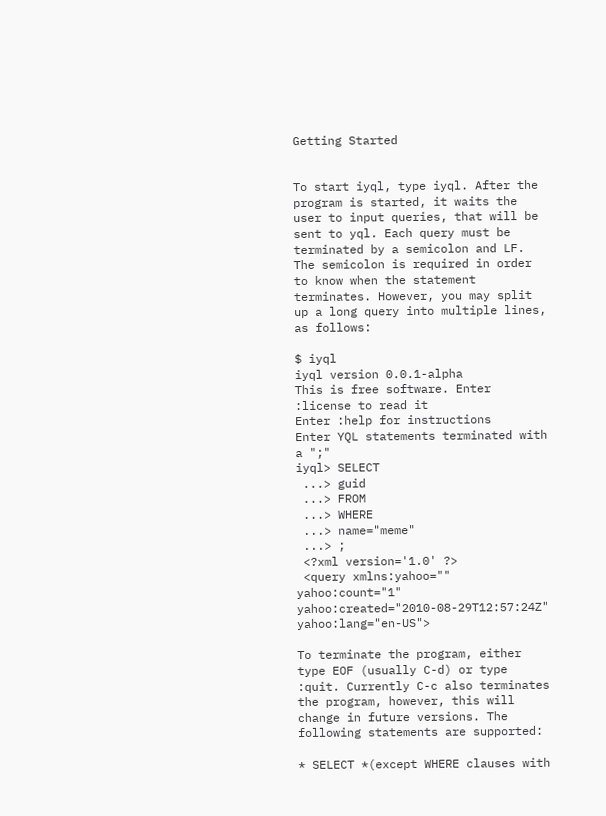Getting Started


To start iyql, type iyql. After the program is started, it waits the user to input queries, that will be sent to yql. Each query must be terminated by a semicolon and LF. The semicolon is required in order to know when the statement terminates. However, you may split up a long query into multiple lines, as follows:

$ iyql
iyql version 0.0.1-alpha
This is free software. Enter :license to read it
Enter :help for instructions
Enter YQL statements terminated with a ";"
iyql> SELECT
 ...> guid
 ...> FROM
 ...> WHERE
 ...> name="meme"
 ...> ;
 <?xml version='1.0' ?>
 <query xmlns:yahoo="" yahoo:count="1" yahoo:created="2010-08-29T12:57:24Z" yahoo:lang="en-US">

To terminate the program, either type EOF (usually C-d) or type :quit. Currently C-c also terminates the program, however, this will change in future versions. The following statements are supported:

* SELECT *(except WHERE clauses with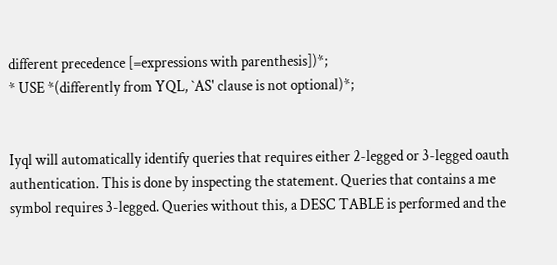different precedence [=expressions with parenthesis])*;
* USE *(differently from YQL, `AS' clause is not optional)*;


Iyql will automatically identify queries that requires either 2-legged or 3-legged oauth authentication. This is done by inspecting the statement. Queries that contains a me symbol requires 3-legged. Queries without this, a DESC TABLE is performed and the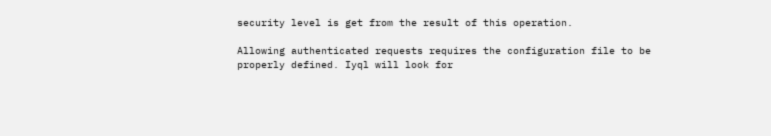security level is get from the result of this operation.

Allowing authenticated requests requires the configuration file to be properly defined. Iyql will look for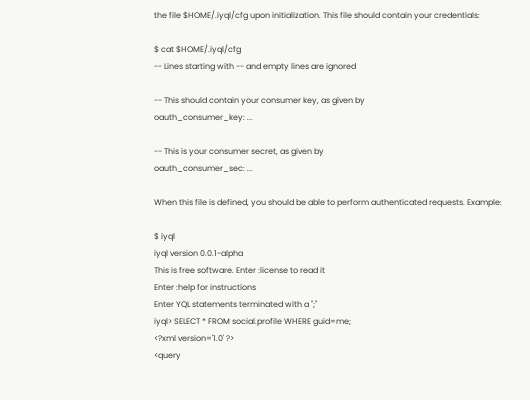the file $HOME/.iyql/cfg upon initialization. This file should contain your credentials:

$ cat $HOME/.iyql/cfg
-- Lines starting with -- and empty lines are ignored

-- This should contain your consumer key, as given by
oauth_consumer_key: ...

-- This is your consumer secret, as given by
oauth_consumer_sec: ...

When this file is defined, you should be able to perform authenticated requests. Example:

$ iyql
iyql version 0.0.1-alpha
This is free software. Enter :license to read it
Enter :help for instructions
Enter YQL statements terminated with a ";"
iyql> SELECT * FROM social.profile WHERE guid=me;
<?xml version='1.0' ?>
<query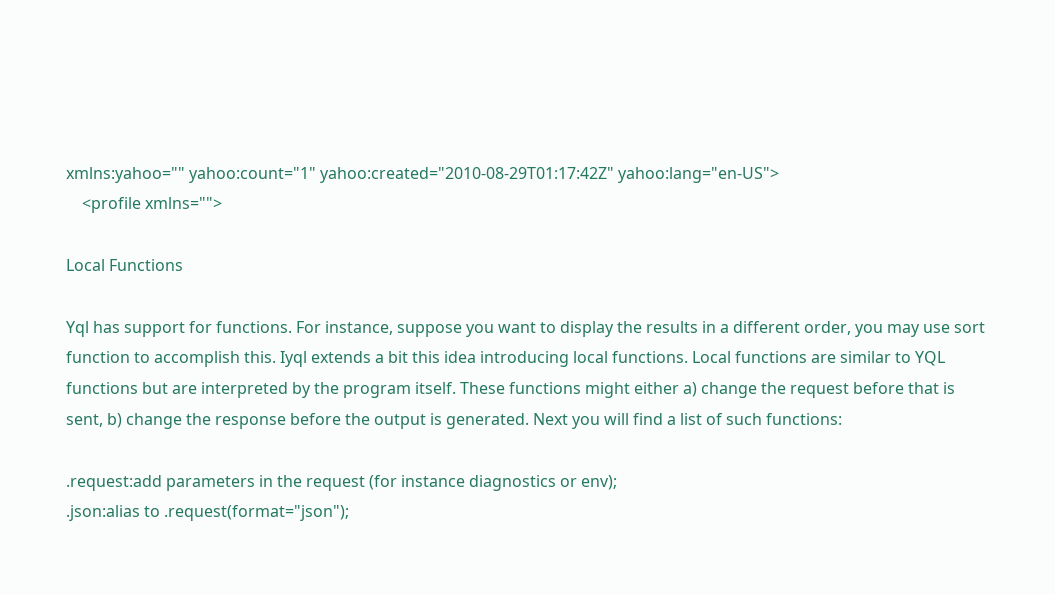xmlns:yahoo="" yahoo:count="1" yahoo:created="2010-08-29T01:17:42Z" yahoo:lang="en-US">
    <profile xmlns="">

Local Functions

Yql has support for functions. For instance, suppose you want to display the results in a different order, you may use sort function to accomplish this. Iyql extends a bit this idea introducing local functions. Local functions are similar to YQL functions but are interpreted by the program itself. These functions might either a) change the request before that is sent, b) change the response before the output is generated. Next you will find a list of such functions:

.request:add parameters in the request (for instance diagnostics or env);
.json:alias to .request(format="json");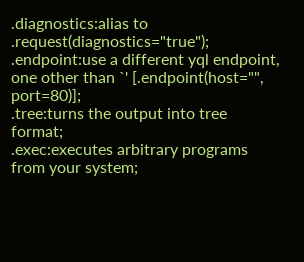.diagnostics:alias to .request(diagnostics="true");
.endpoint:use a different yql endpoint, one other than `' [.endpoint(host="", port=80)];
.tree:turns the output into tree format;
.exec:executes arbitrary programs from your system;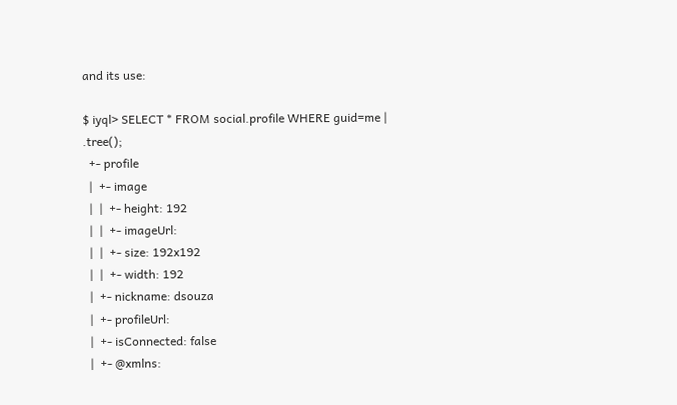and its use:

$ iyql> SELECT * FROM social.profile WHERE guid=me | .tree();
  +- profile
  |  +- image
  |  |  +- height: 192
  |  |  +- imageUrl:
  |  |  +- size: 192x192
  |  |  +- width: 192
  |  +- nickname: dsouza
  |  +- profileUrl:
  |  +- isConnected: false
  |  +- @xmlns: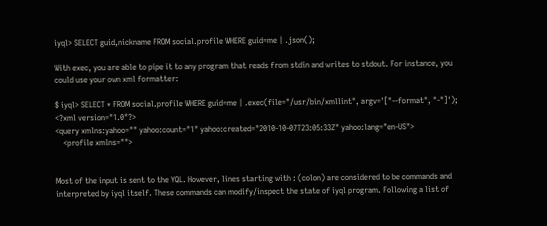iyql> SELECT guid,nickname FROM social.profile WHERE guid=me | .json();

With exec, you are able to pipe it to any program that reads from stdin and writes to stdout. For instance, you could use your own xml formatter:

$ iyql> SELECT * FROM social.profile WHERE guid=me | .exec(file="/usr/bin/xmllint", argv='["--format", "-"]');
<?xml version="1.0"?>
<query xmlns:yahoo="" yahoo:count="1" yahoo:created="2010-10-07T23:05:33Z" yahoo:lang="en-US">
    <profile xmlns="">


Most of the input is sent to the YQL. However, lines starting with : (colon) are considered to be commands and interpreted by iyql itself. These commands can modify/inspect the state of iyql program. Following a list of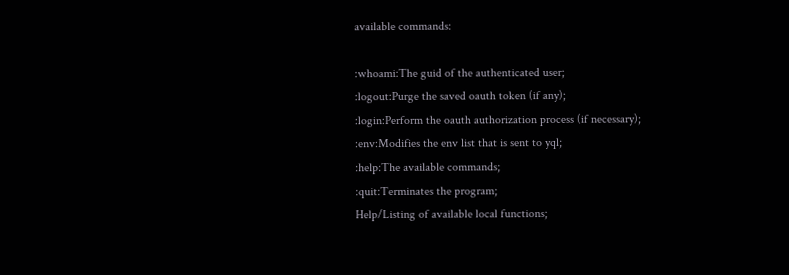available commands:

:whoami:The guid of the authenticated user;
:logout:Purge the saved oauth token (if any);
:login:Perform the oauth authorization process (if necessary);
:env:Modifies the env list that is sent to yql;
:help:The available commands;
:quit:Terminates the program;
Help/Listing of available local functions;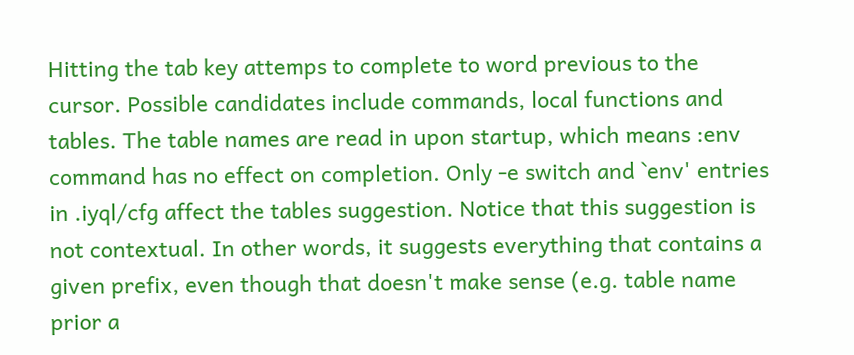Hitting the tab key attemps to complete to word previous to the cursor. Possible candidates include commands, local functions and tables. The table names are read in upon startup, which means :env command has no effect on completion. Only -e switch and `env' entries in .iyql/cfg affect the tables suggestion. Notice that this suggestion is not contextual. In other words, it suggests everything that contains a given prefix, even though that doesn't make sense (e.g. table name prior a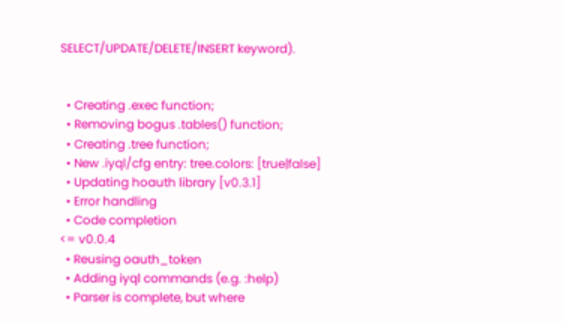SELECT/UPDATE/DELETE/INSERT keyword).


  • Creating .exec function;
  • Removing bogus .tables() function;
  • Creating .tree function;
  • New .iyql/cfg entry: tree.colors: [true|false]
  • Updating hoauth library [v0.3.1]
  • Error handling
  • Code completion
<= v0.0.4
  • Reusing oauth_token
  • Adding iyql commands (e.g. :help)
  • Parser is complete, but where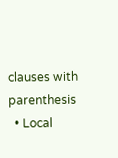clauses with parenthesis
  • Local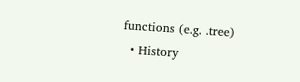functions (e.g. .tree)
  • History